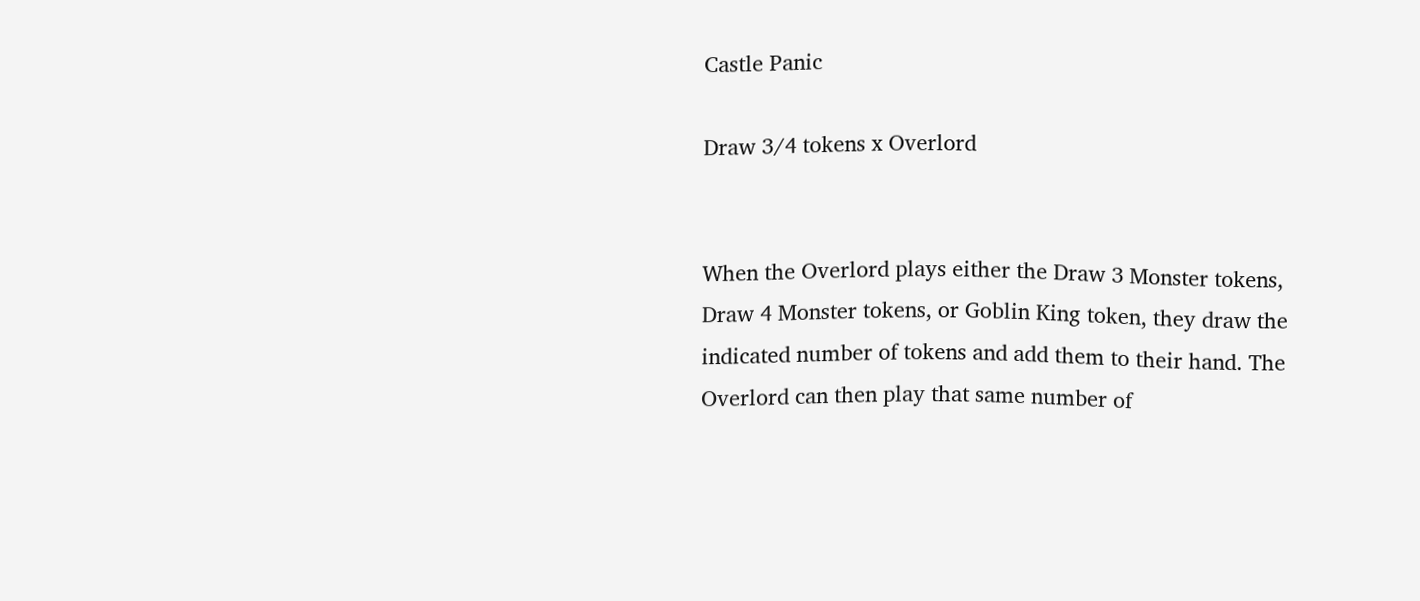Castle Panic

Draw 3/4 tokens x Overlord


When the Overlord plays either the Draw 3 Monster tokens, Draw 4 Monster tokens, or Goblin King token, they draw the indicated number of tokens and add them to their hand. The Overlord can then play that same number of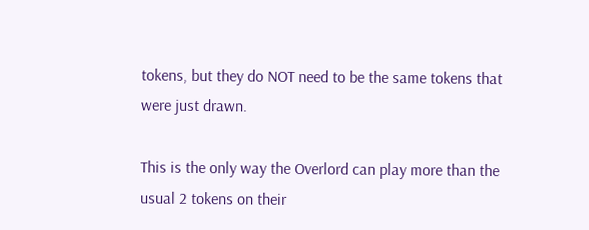tokens, but they do NOT need to be the same tokens that were just drawn.

This is the only way the Overlord can play more than the usual 2 tokens on their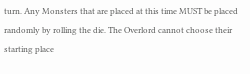turn. Any Monsters that are placed at this time MUST be placed randomly by rolling the die. The Overlord cannot choose their starting place